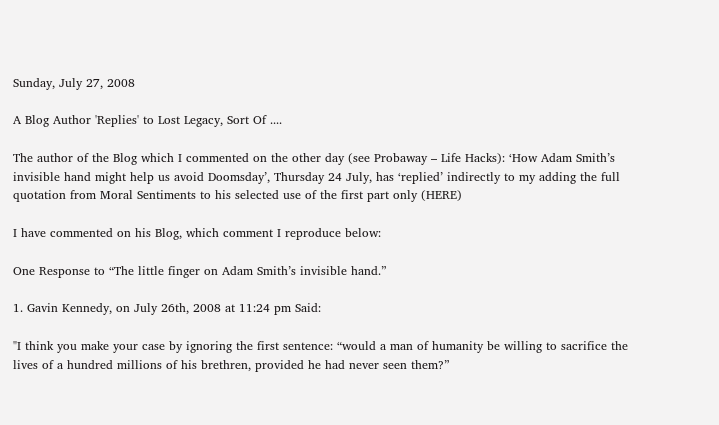Sunday, July 27, 2008

A Blog Author 'Replies' to Lost Legacy, Sort Of ....

The author of the Blog which I commented on the other day (see Probaway – Life Hacks): ‘How Adam Smith’s invisible hand might help us avoid Doomsday’, Thursday 24 July, has ‘replied’ indirectly to my adding the full quotation from Moral Sentiments to his selected use of the first part only (HERE)

I have commented on his Blog, which comment I reproduce below:

One Response to “The little finger on Adam Smith’s invisible hand.”

1. Gavin Kennedy, on July 26th, 2008 at 11:24 pm Said:

"I think you make your case by ignoring the first sentence: “would a man of humanity be willing to sacrifice the lives of a hundred millions of his brethren, provided he had never seen them?”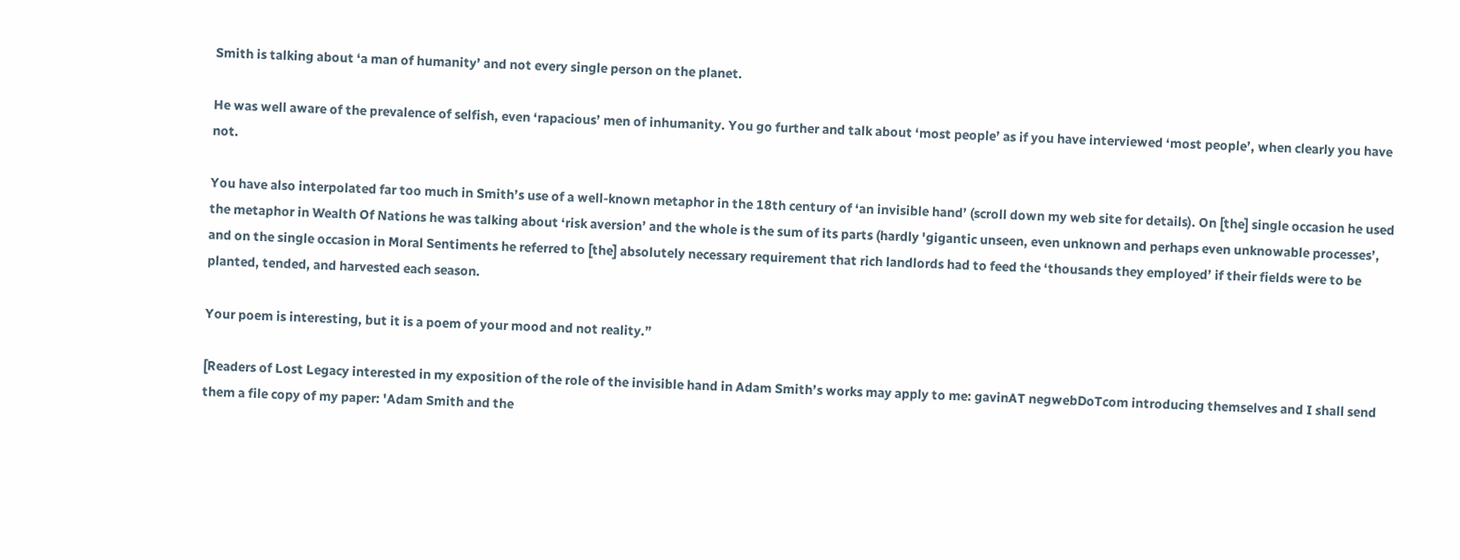Smith is talking about ‘a man of humanity’ and not every single person on the planet.

He was well aware of the prevalence of selfish, even ‘rapacious’ men of inhumanity. You go further and talk about ‘most people’ as if you have interviewed ‘most people’, when clearly you have not.

You have also interpolated far too much in Smith’s use of a well-known metaphor in the 18th century of ‘an invisible hand’ (scroll down my web site for details). On [the] single occasion he used the metaphor in Wealth Of Nations he was talking about ‘risk aversion’ and the whole is the sum of its parts (hardly 'gigantic unseen, even unknown and perhaps even unknowable processes’, and on the single occasion in Moral Sentiments he referred to [the] absolutely necessary requirement that rich landlords had to feed the ‘thousands they employed’ if their fields were to be planted, tended, and harvested each season.

Your poem is interesting, but it is a poem of your mood and not reality.”

[Readers of Lost Legacy interested in my exposition of the role of the invisible hand in Adam Smith’s works may apply to me: gavinAT negwebDoTcom introducing themselves and I shall send them a file copy of my paper: 'Adam Smith and the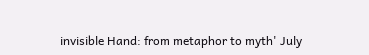invisible Hand: from metaphor to myth' July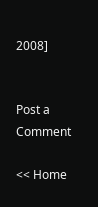2008]


Post a Comment

<< Home